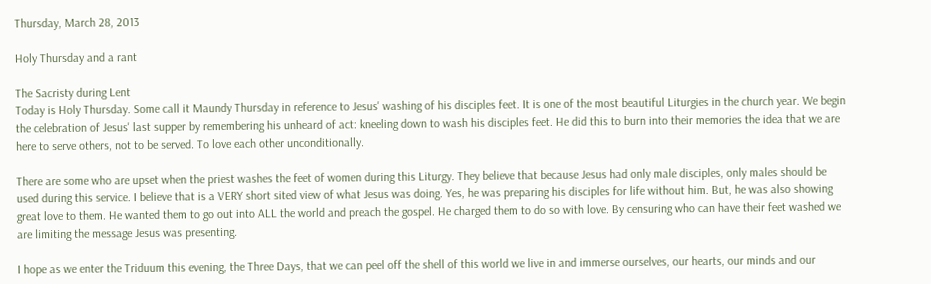Thursday, March 28, 2013

Holy Thursday and a rant

The Sacristy during Lent
Today is Holy Thursday. Some call it Maundy Thursday in reference to Jesus' washing of his disciples feet. It is one of the most beautiful Liturgies in the church year. We begin the celebration of Jesus' last supper by remembering his unheard of act: kneeling down to wash his disciples feet. He did this to burn into their memories the idea that we are here to serve others, not to be served. To love each other unconditionally.

There are some who are upset when the priest washes the feet of women during this Liturgy. They believe that because Jesus had only male disciples, only males should be used during this service. I believe that is a VERY short sited view of what Jesus was doing. Yes, he was preparing his disciples for life without him. But, he was also showing great love to them. He wanted them to go out into ALL the world and preach the gospel. He charged them to do so with love. By censuring who can have their feet washed we are limiting the message Jesus was presenting.

I hope as we enter the Triduum this evening, the Three Days, that we can peel off the shell of this world we live in and immerse ourselves, our hearts, our minds and our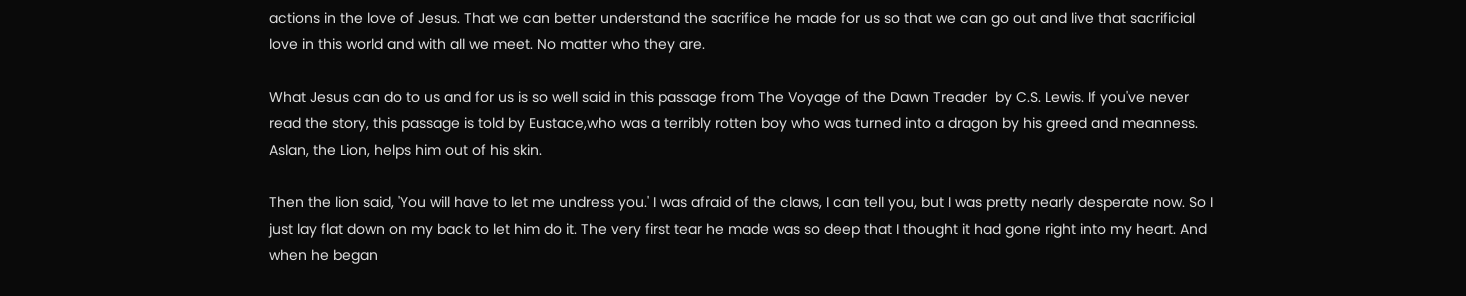actions in the love of Jesus. That we can better understand the sacrifice he made for us so that we can go out and live that sacrificial love in this world and with all we meet. No matter who they are.

What Jesus can do to us and for us is so well said in this passage from The Voyage of the Dawn Treader  by C.S. Lewis. If you've never read the story, this passage is told by Eustace,who was a terribly rotten boy who was turned into a dragon by his greed and meanness. Aslan, the Lion, helps him out of his skin.

Then the lion said, 'You will have to let me undress you.' I was afraid of the claws, I can tell you, but I was pretty nearly desperate now. So I just lay flat down on my back to let him do it. The very first tear he made was so deep that I thought it had gone right into my heart. And when he began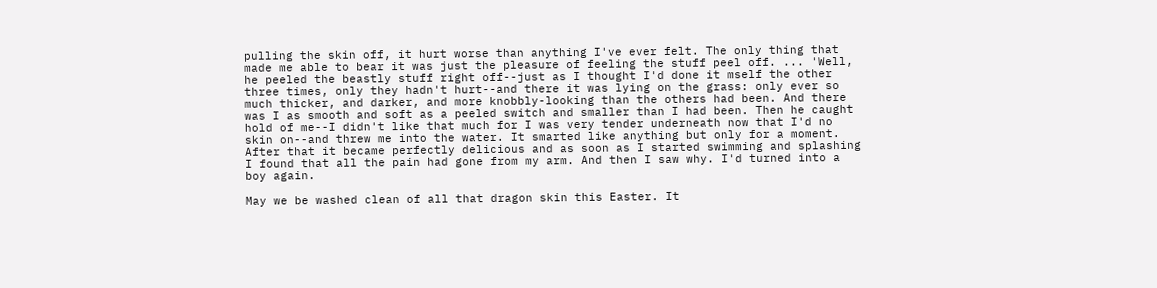pulling the skin off, it hurt worse than anything I've ever felt. The only thing that made me able to bear it was just the pleasure of feeling the stuff peel off. ... 'Well, he peeled the beastly stuff right off--just as I thought I'd done it mself the other three times, only they hadn't hurt--and there it was lying on the grass: only ever so much thicker, and darker, and more knobbly-looking than the others had been. And there was I as smooth and soft as a peeled switch and smaller than I had been. Then he caught hold of me--I didn't like that much for I was very tender underneath now that I'd no skin on--and threw me into the water. It smarted like anything but only for a moment. After that it became perfectly delicious and as soon as I started swimming and splashing I found that all the pain had gone from my arm. And then I saw why. I'd turned into a boy again.

May we be washed clean of all that dragon skin this Easter. It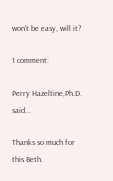won't be easy, will it?

1 comment:

Perry Hazeltine,Ph.D. said...

Thanks so much for this Beth.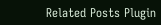Related Posts Plugin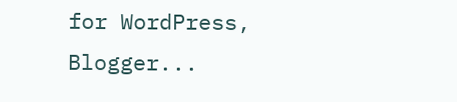for WordPress, Blogger...